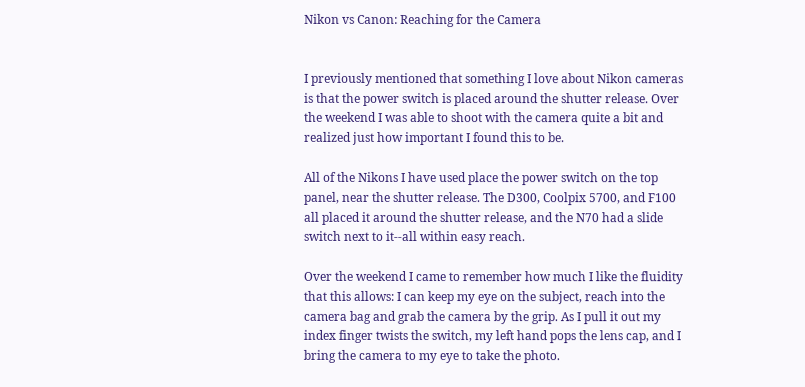Nikon vs Canon: Reaching for the Camera


I previously mentioned that something I love about Nikon cameras is that the power switch is placed around the shutter release. Over the weekend I was able to shoot with the camera quite a bit and realized just how important I found this to be.

All of the Nikons I have used place the power switch on the top panel, near the shutter release. The D300, Coolpix 5700, and F100 all placed it around the shutter release, and the N70 had a slide switch next to it--all within easy reach.

Over the weekend I came to remember how much I like the fluidity that this allows: I can keep my eye on the subject, reach into the camera bag and grab the camera by the grip. As I pull it out my index finger twists the switch, my left hand pops the lens cap, and I bring the camera to my eye to take the photo.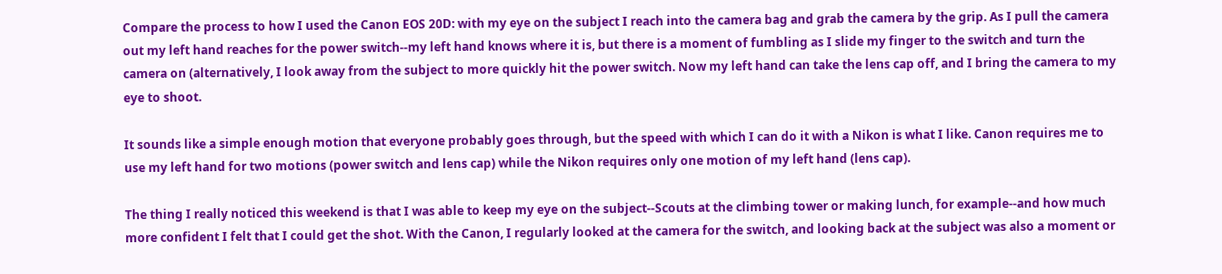Compare the process to how I used the Canon EOS 20D: with my eye on the subject I reach into the camera bag and grab the camera by the grip. As I pull the camera out my left hand reaches for the power switch--my left hand knows where it is, but there is a moment of fumbling as I slide my finger to the switch and turn the camera on (alternatively, I look away from the subject to more quickly hit the power switch. Now my left hand can take the lens cap off, and I bring the camera to my eye to shoot.

It sounds like a simple enough motion that everyone probably goes through, but the speed with which I can do it with a Nikon is what I like. Canon requires me to use my left hand for two motions (power switch and lens cap) while the Nikon requires only one motion of my left hand (lens cap).

The thing I really noticed this weekend is that I was able to keep my eye on the subject--Scouts at the climbing tower or making lunch, for example--and how much more confident I felt that I could get the shot. With the Canon, I regularly looked at the camera for the switch, and looking back at the subject was also a moment or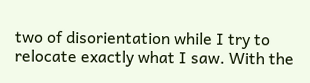two of disorientation while I try to relocate exactly what I saw. With the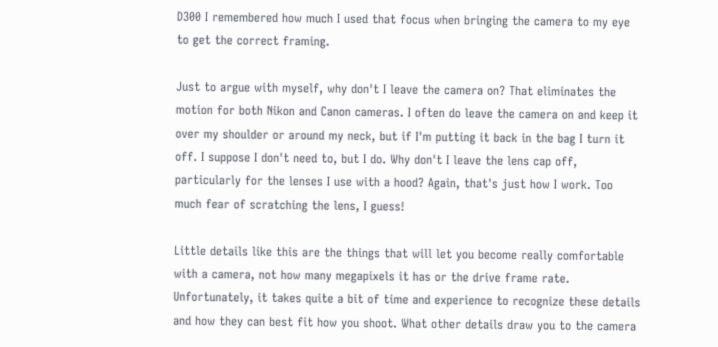D300 I remembered how much I used that focus when bringing the camera to my eye to get the correct framing.

Just to argue with myself, why don't I leave the camera on? That eliminates the motion for both Nikon and Canon cameras. I often do leave the camera on and keep it over my shoulder or around my neck, but if I'm putting it back in the bag I turn it off. I suppose I don't need to, but I do. Why don't I leave the lens cap off, particularly for the lenses I use with a hood? Again, that's just how I work. Too much fear of scratching the lens, I guess!

Little details like this are the things that will let you become really comfortable with a camera, not how many megapixels it has or the drive frame rate. Unfortunately, it takes quite a bit of time and experience to recognize these details and how they can best fit how you shoot. What other details draw you to the camera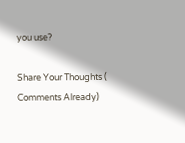you use?

Share Your Thoughts ( Comments Already)